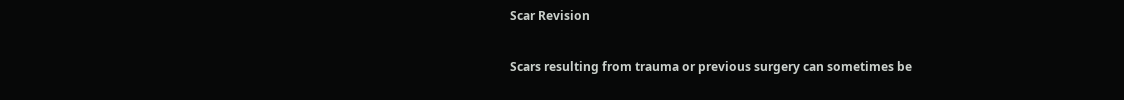Scar Revision

Scars resulting from trauma or previous surgery can sometimes be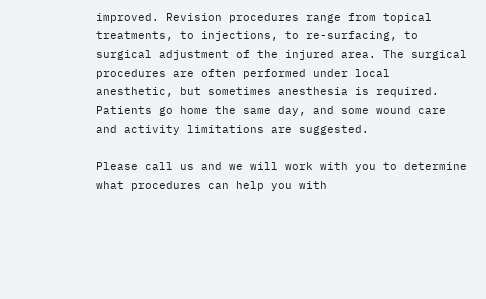improved. Revision procedures range from topical treatments, to injections, to re-surfacing, to surgical adjustment of the injured area. The surgical procedures are often performed under local anesthetic, but sometimes anesthesia is required. Patients go home the same day, and some wound care and activity limitations are suggested.

Please call us and we will work with you to determine what procedures can help you with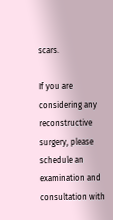scars.

If you are considering any reconstructive surgery, please schedule an examination and consultation with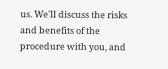us. We'll discuss the risks and benefits of the procedure with you, and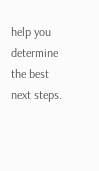help you determine the best next steps.